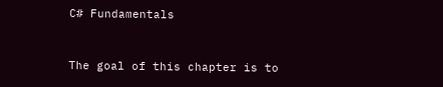C# Fundamentals


The goal of this chapter is to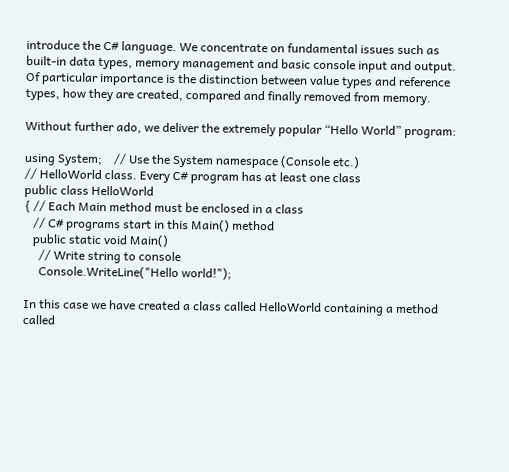introduce the C# language. We concentrate on fundamental issues such as built-in data types, memory management and basic console input and output. Of particular importance is the distinction between value types and reference types, how they are created, compared and finally removed from memory.

Without further ado, we deliver the extremely popular “Hello World” program:

using System;    // Use the System namespace (Console etc.)
// HelloWorld class. Every C# program has at least one class
public class HelloWorld
{ // Each Main method must be enclosed in a class
   // C# programs start in this Main() method
   public static void Main()
     // Write string to console
     Console.WriteLine("Hello world!");

In this case we have created a class called HelloWorld containing a method called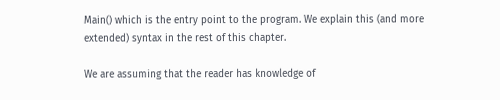Main() which is the entry point to the program. We explain this (and more extended) syntax in the rest of this chapter.

We are assuming that the reader has knowledge of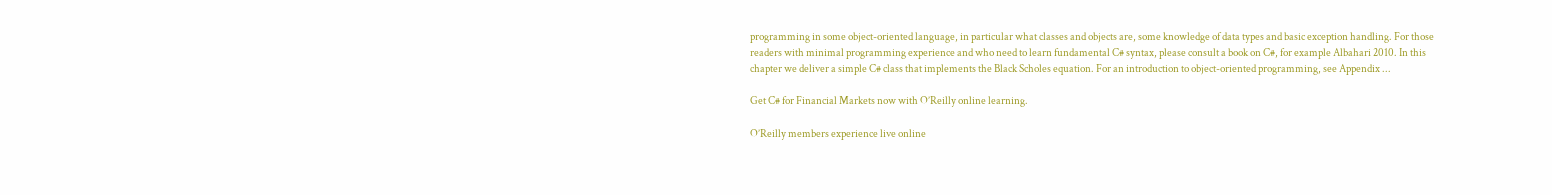programming in some object-oriented language, in particular what classes and objects are, some knowledge of data types and basic exception handling. For those readers with minimal programming experience and who need to learn fundamental C# syntax, please consult a book on C#, for example Albahari 2010. In this chapter we deliver a simple C# class that implements the Black Scholes equation. For an introduction to object-oriented programming, see Appendix ...

Get C# for Financial Markets now with O’Reilly online learning.

O’Reilly members experience live online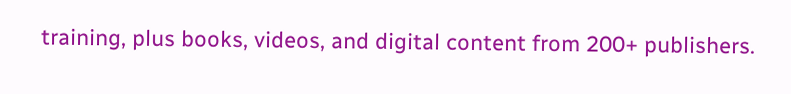training, plus books, videos, and digital content from 200+ publishers.